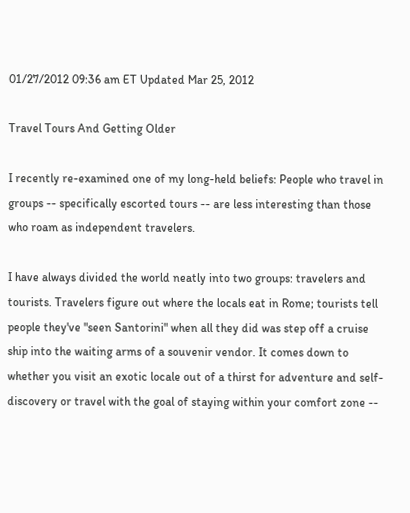01/27/2012 09:36 am ET Updated Mar 25, 2012

Travel Tours And Getting Older

I recently re-examined one of my long-held beliefs: People who travel in groups -- specifically escorted tours -- are less interesting than those who roam as independent travelers.

I have always divided the world neatly into two groups: travelers and tourists. Travelers figure out where the locals eat in Rome; tourists tell people they've "seen Santorini" when all they did was step off a cruise ship into the waiting arms of a souvenir vendor. It comes down to whether you visit an exotic locale out of a thirst for adventure and self-discovery or travel with the goal of staying within your comfort zone --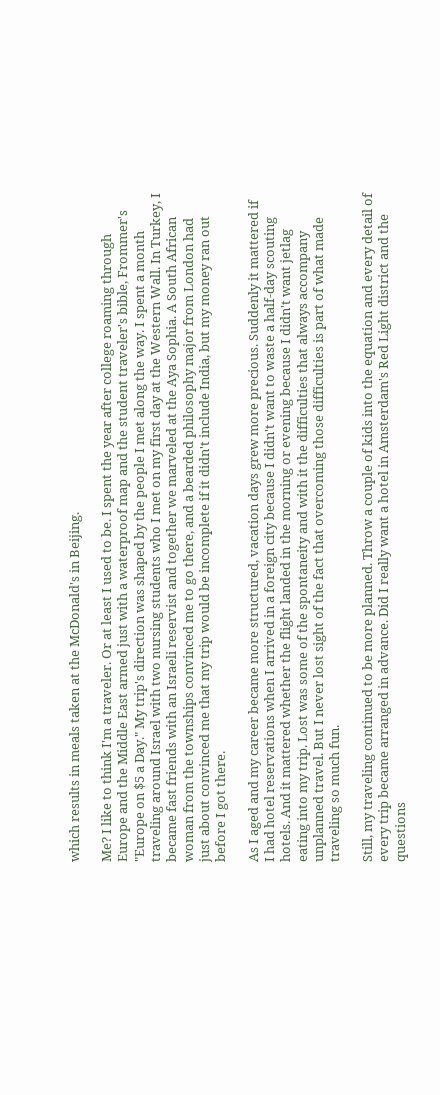which results in meals taken at the McDonald's in Beijing.

Me? I like to think I'm a traveler. Or at least I used to be. I spent the year after college roaming through Europe and the Middle East armed just with a waterproof map and the student traveler's bible, Frommer's "Europe on $5 a Day." My trip's direction was shaped by the people I met along the way. I spent a month traveling around Israel with two nursing students who I met on my first day at the Western Wall. In Turkey, I became fast friends with an Israeli reservist and together we marveled at the Aya Sophia. A South African woman from the townships convinced me to go there, and a bearded philosophy major from London had just about convinced me that my trip would be incomplete if it didn't include India, but my money ran out before I got there.

As I aged and my career became more structured, vacation days grew more precious. Suddenly it mattered if I had hotel reservations when I arrived in a foreign city because I didn't want to waste a half-day scouting hotels. And it mattered whether the flight landed in the morning or evening because I didn't want jetlag eating into my trip. Lost was some of the spontaneity and with it the difficulties that always accompany unplanned travel. But I never lost sight of the fact that overcoming those difficulties is part of what made traveling so much fun.

Still, my traveling continued to be more planned. Throw a couple of kids into the equation and every detail of every trip became arranged in advance. Did I really want a hotel in Amsterdam's Red Light district and the questions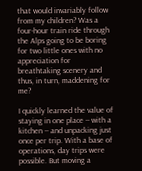that would invariably follow from my children? Was a four-hour train ride through the Alps going to be boring for two little ones with no appreciation for breathtaking scenery and thus, in turn, maddening for me?

I quickly learned the value of staying in one place -- with a kitchen -- and unpacking just once per trip. With a base of operations, day trips were possible. But moving a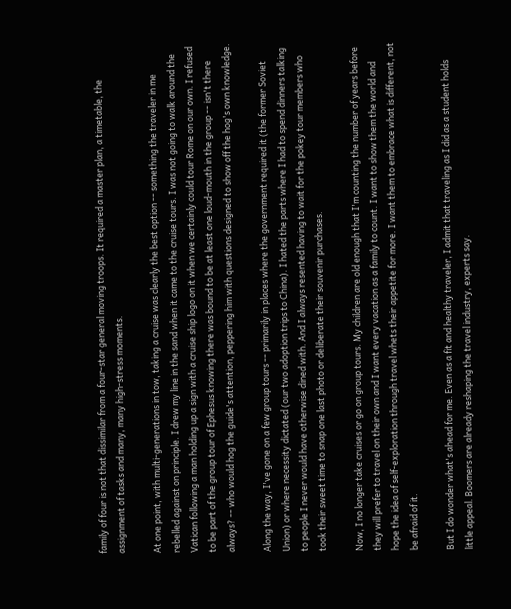family of four is not that dissimilar from a four-star general moving troops. It required a master plan, a timetable, the assignment of tasks and many, many high-stress moments.

At one point, with multi-generations in tow, taking a cruise was clearly the best option -- something the traveler in me rebelled against on principle. I drew my line in the sand when it came to the cruise tours. I was not going to walk around the Vatican following a man holding up a sign with a cruise ship logo on it when we certainly could tour Rome on our own. I refused to be part of the group tour of Ephesus knowing there was bound to be at least one loud-mouth in the group -- isn't there always? -- who would hog the guide's attention, peppering him with questions designed to show off the hog's own knowledge.

Along the way, I've gone on a few group tours -- primarily in places where the government required it (the former Soviet Union) or where necessity dictated (our two adoption trips to China). I hated the parts where I had to spend dinners talking to people I never would have otherwise dined with. And I always resented having to wait for the pokey tour members who took their sweet time to snap one last photo or deliberate their souvenir purchases.

Now, I no longer take cruises or go on group tours. My children are old enough that I'm counting the number of years before they will prefer to travel on their own and I want every vacation as a family to count. I want to show them the world and hope the idea of self-exploration through travel whets their appetite for more. I want them to embrace what is different, not be afraid of it.

But I do wonder what's ahead for me. Even as a fit and healthy traveler, I admit that traveling as I did as a student holds little appeal. Boomers are already reshaping the travel industry, experts say.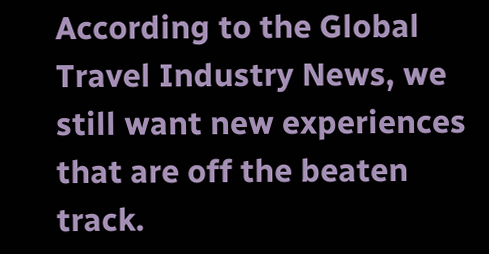According to the Global Travel Industry News, we still want new experiences that are off the beaten track.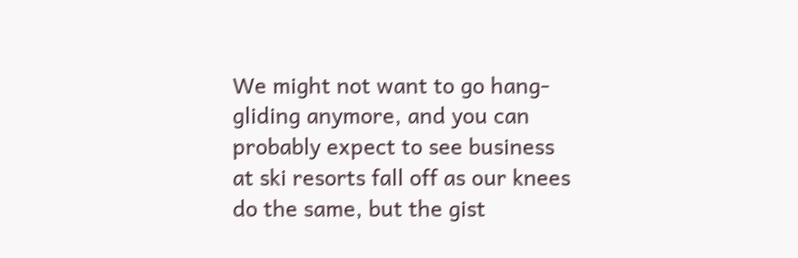We might not want to go hang-gliding anymore, and you can probably expect to see business at ski resorts fall off as our knees do the same, but the gist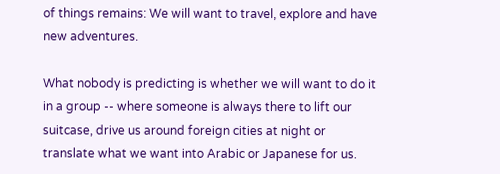of things remains: We will want to travel, explore and have new adventures.

What nobody is predicting is whether we will want to do it in a group -- where someone is always there to lift our suitcase, drive us around foreign cities at night or translate what we want into Arabic or Japanese for us.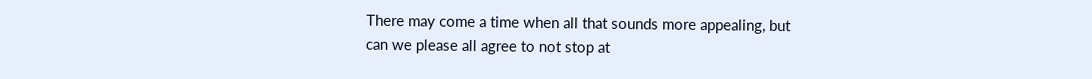There may come a time when all that sounds more appealing, but can we please all agree to not stop at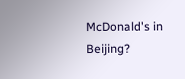McDonald's in Beijing?